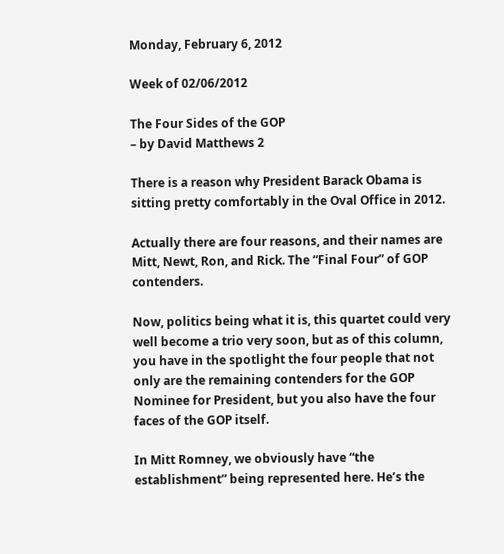Monday, February 6, 2012

Week of 02/06/2012

The Four Sides of the GOP
– by David Matthews 2

There is a reason why President Barack Obama is sitting pretty comfortably in the Oval Office in 2012.

Actually there are four reasons, and their names are Mitt, Newt, Ron, and Rick. The “Final Four” of GOP contenders.

Now, politics being what it is, this quartet could very well become a trio very soon, but as of this column, you have in the spotlight the four people that not only are the remaining contenders for the GOP Nominee for President, but you also have the four faces of the GOP itself.

In Mitt Romney, we obviously have “the establishment” being represented here. He’s the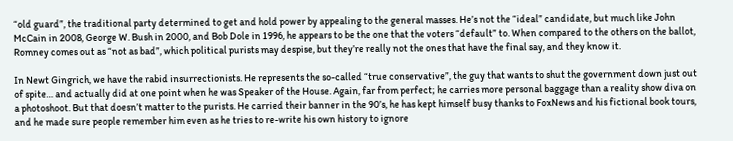“old guard”, the traditional party determined to get and hold power by appealing to the general masses. He’s not the “ideal” candidate, but much like John McCain in 2008, George W. Bush in 2000, and Bob Dole in 1996, he appears to be the one that the voters “default” to. When compared to the others on the ballot, Romney comes out as “not as bad”, which political purists may despise, but they’re really not the ones that have the final say, and they know it.

In Newt Gingrich, we have the rabid insurrectionists. He represents the so-called “true conservative”, the guy that wants to shut the government down just out of spite… and actually did at one point when he was Speaker of the House. Again, far from perfect; he carries more personal baggage than a reality show diva on a photoshoot. But that doesn’t matter to the purists. He carried their banner in the 90’s, he has kept himself busy thanks to FoxNews and his fictional book tours, and he made sure people remember him even as he tries to re-write his own history to ignore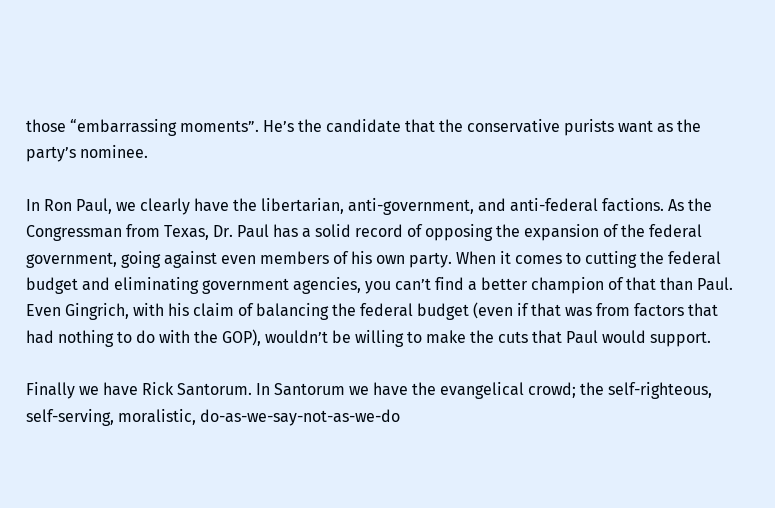those “embarrassing moments”. He’s the candidate that the conservative purists want as the party’s nominee.

In Ron Paul, we clearly have the libertarian, anti-government, and anti-federal factions. As the Congressman from Texas, Dr. Paul has a solid record of opposing the expansion of the federal government, going against even members of his own party. When it comes to cutting the federal budget and eliminating government agencies, you can’t find a better champion of that than Paul. Even Gingrich, with his claim of balancing the federal budget (even if that was from factors that had nothing to do with the GOP), wouldn’t be willing to make the cuts that Paul would support.

Finally we have Rick Santorum. In Santorum we have the evangelical crowd; the self-righteous, self-serving, moralistic, do-as-we-say-not-as-we-do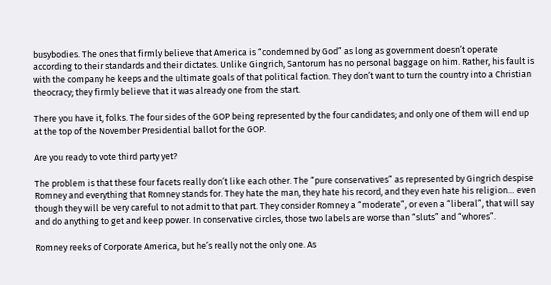busybodies. The ones that firmly believe that America is “condemned by God” as long as government doesn’t operate according to their standards and their dictates. Unlike Gingrich, Santorum has no personal baggage on him. Rather, his fault is with the company he keeps and the ultimate goals of that political faction. They don’t want to turn the country into a Christian theocracy; they firmly believe that it was already one from the start.

There you have it, folks. The four sides of the GOP being represented by the four candidates; and only one of them will end up at the top of the November Presidential ballot for the GOP.

Are you ready to vote third party yet?

The problem is that these four facets really don’t like each other. The “pure conservatives” as represented by Gingrich despise Romney and everything that Romney stands for. They hate the man, they hate his record, and they even hate his religion… even though they will be very careful to not admit to that part. They consider Romney a “moderate”, or even a “liberal”, that will say and do anything to get and keep power. In conservative circles, those two labels are worse than “sluts” and “whores”.

Romney reeks of Corporate America, but he’s really not the only one. As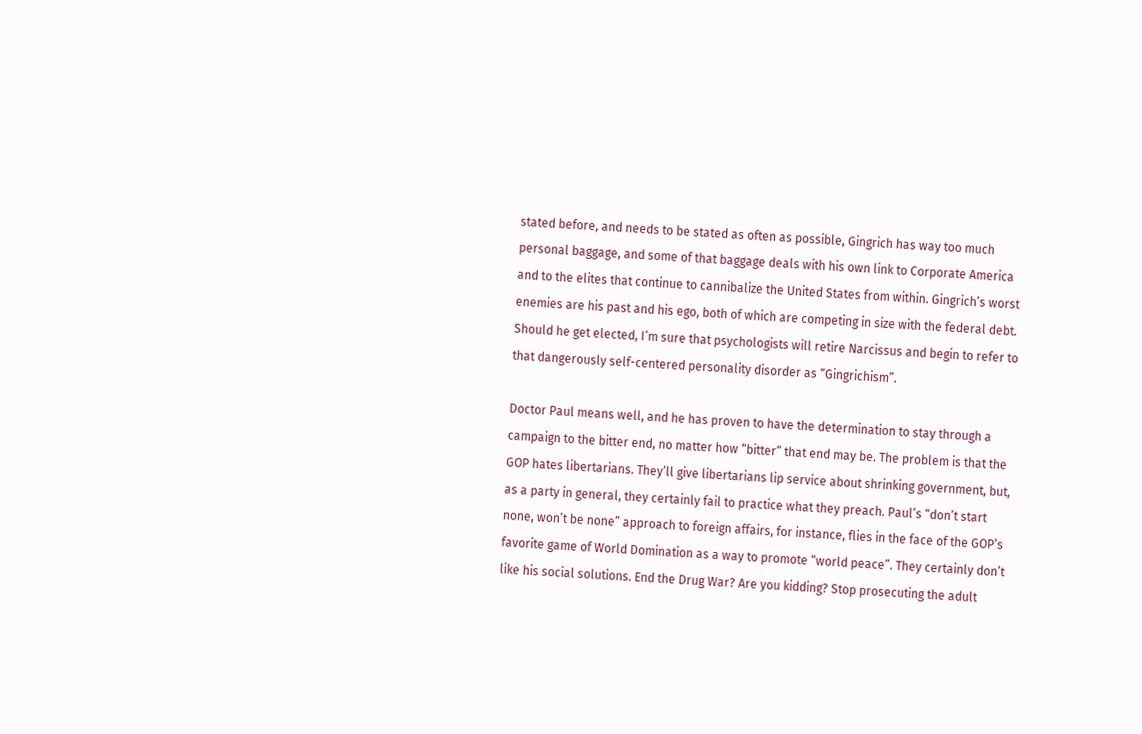stated before, and needs to be stated as often as possible, Gingrich has way too much personal baggage, and some of that baggage deals with his own link to Corporate America and to the elites that continue to cannibalize the United States from within. Gingrich’s worst enemies are his past and his ego, both of which are competing in size with the federal debt. Should he get elected, I’m sure that psychologists will retire Narcissus and begin to refer to that dangerously self-centered personality disorder as “Gingrichism”.

Doctor Paul means well, and he has proven to have the determination to stay through a campaign to the bitter end, no matter how “bitter” that end may be. The problem is that the GOP hates libertarians. They’ll give libertarians lip service about shrinking government, but, as a party in general, they certainly fail to practice what they preach. Paul’s “don’t start none, won’t be none” approach to foreign affairs, for instance, flies in the face of the GOP’s favorite game of World Domination as a way to promote “world peace”. They certainly don’t like his social solutions. End the Drug War? Are you kidding? Stop prosecuting the adult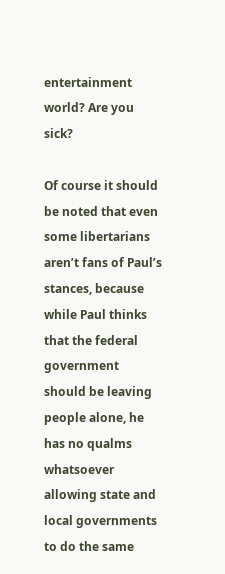entertainment world? Are you sick?

Of course it should be noted that even some libertarians aren’t fans of Paul’s stances, because while Paul thinks that the federal government should be leaving people alone, he has no qualms whatsoever allowing state and local governments to do the same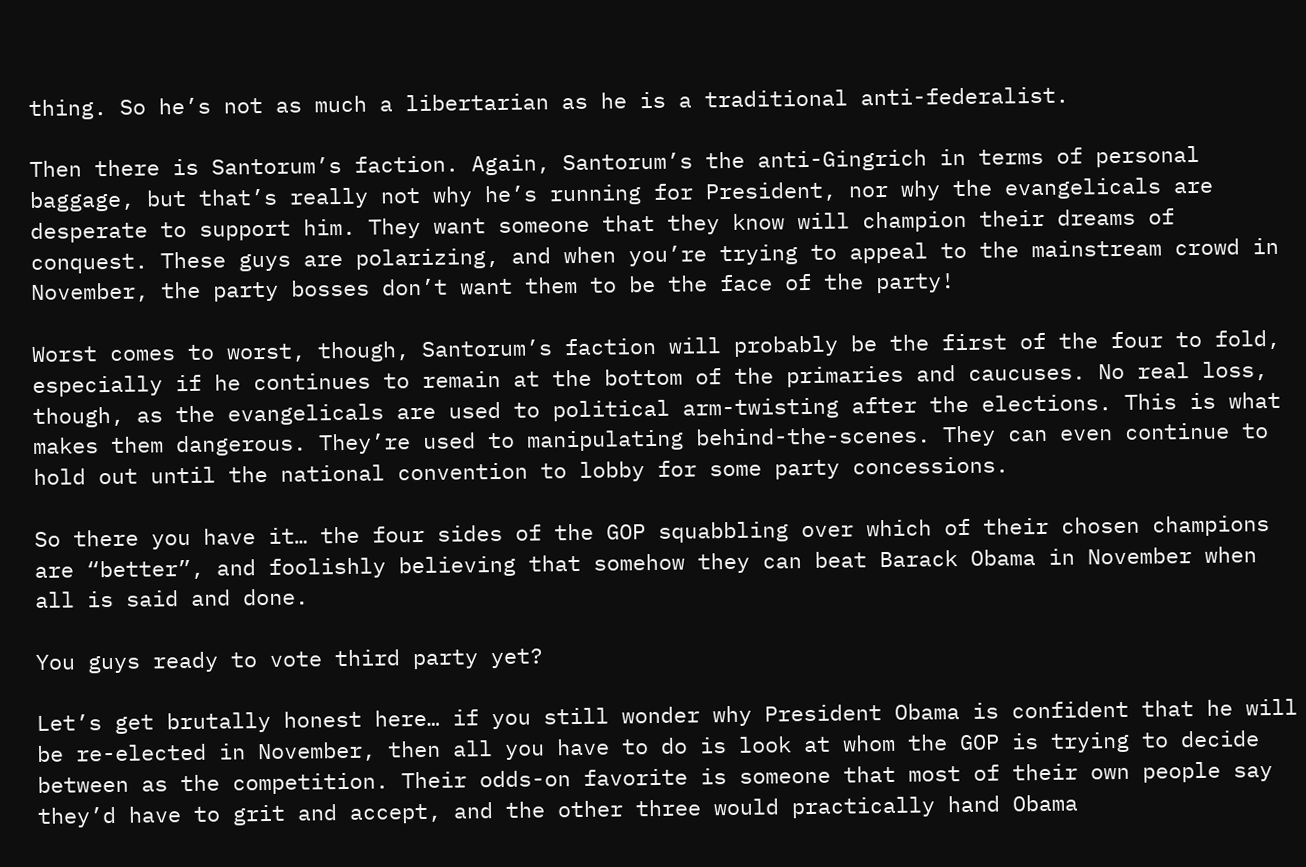thing. So he’s not as much a libertarian as he is a traditional anti-federalist.

Then there is Santorum’s faction. Again, Santorum’s the anti-Gingrich in terms of personal baggage, but that’s really not why he’s running for President, nor why the evangelicals are desperate to support him. They want someone that they know will champion their dreams of conquest. These guys are polarizing, and when you’re trying to appeal to the mainstream crowd in November, the party bosses don’t want them to be the face of the party!

Worst comes to worst, though, Santorum’s faction will probably be the first of the four to fold, especially if he continues to remain at the bottom of the primaries and caucuses. No real loss, though, as the evangelicals are used to political arm-twisting after the elections. This is what makes them dangerous. They’re used to manipulating behind-the-scenes. They can even continue to hold out until the national convention to lobby for some party concessions.

So there you have it… the four sides of the GOP squabbling over which of their chosen champions are “better”, and foolishly believing that somehow they can beat Barack Obama in November when all is said and done.

You guys ready to vote third party yet?

Let’s get brutally honest here… if you still wonder why President Obama is confident that he will be re-elected in November, then all you have to do is look at whom the GOP is trying to decide between as the competition. Their odds-on favorite is someone that most of their own people say they’d have to grit and accept, and the other three would practically hand Obama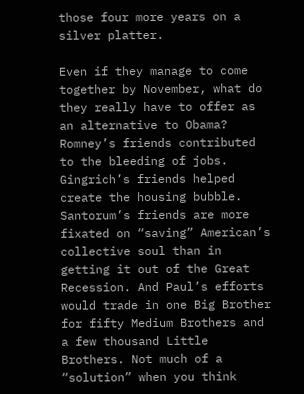those four more years on a silver platter.

Even if they manage to come together by November, what do they really have to offer as an alternative to Obama? Romney’s friends contributed to the bleeding of jobs. Gingrich’s friends helped create the housing bubble. Santorum’s friends are more fixated on “saving” American’s collective soul than in getting it out of the Great Recession. And Paul’s efforts would trade in one Big Brother for fifty Medium Brothers and a few thousand Little Brothers. Not much of a “solution” when you think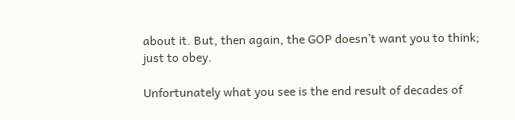about it. But, then again, the GOP doesn’t want you to think; just to obey.

Unfortunately what you see is the end result of decades of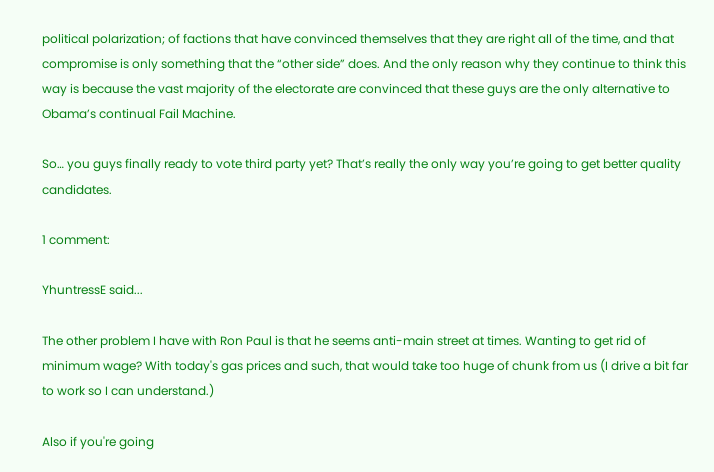political polarization; of factions that have convinced themselves that they are right all of the time, and that compromise is only something that the “other side” does. And the only reason why they continue to think this way is because the vast majority of the electorate are convinced that these guys are the only alternative to Obama’s continual Fail Machine.

So… you guys finally ready to vote third party yet? That’s really the only way you’re going to get better quality candidates.

1 comment:

YhuntressE said...

The other problem I have with Ron Paul is that he seems anti-main street at times. Wanting to get rid of minimum wage? With today's gas prices and such, that would take too huge of chunk from us (I drive a bit far to work so I can understand.)

Also if you're going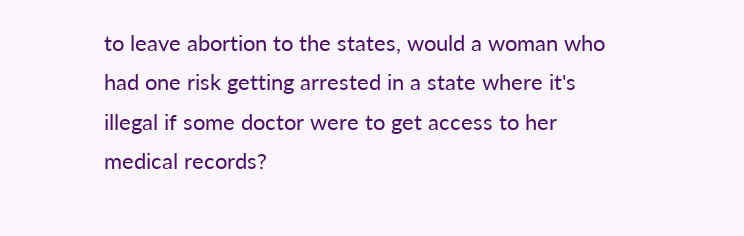to leave abortion to the states, would a woman who had one risk getting arrested in a state where it's illegal if some doctor were to get access to her medical records?